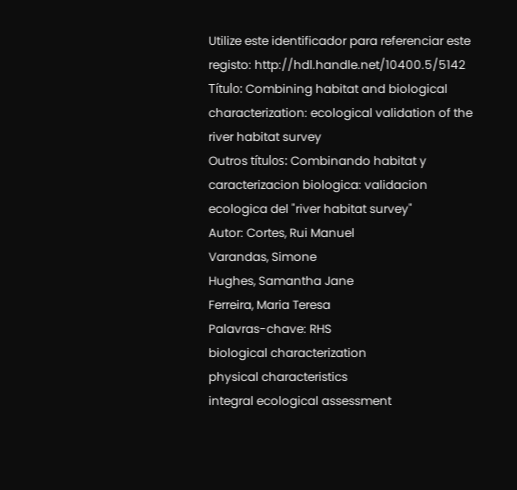Utilize este identificador para referenciar este registo: http://hdl.handle.net/10400.5/5142
Título: Combining habitat and biological characterization: ecological validation of the river habitat survey
Outros títulos: Combinando habitat y caracterizacion biologica: validacion ecologica del "river habitat survey"
Autor: Cortes, Rui Manuel
Varandas, Simone
Hughes, Samantha Jane
Ferreira, Maria Teresa
Palavras-chave: RHS
biological characterization
physical characteristics
integral ecological assessment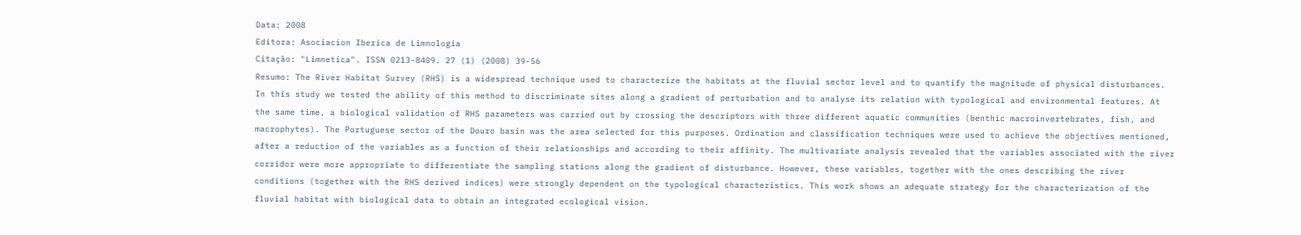Data: 2008
Editora: Asociacion Iberica de Limnologia
Citação: "Limnetica". ISSN 0213-8409. 27 (1) (2008) 39-56
Resumo: The River Habitat Survey (RHS) is a widespread technique used to characterize the habitats at the fluvial sector level and to quantify the magnitude of physical disturbances. In this study we tested the ability of this method to discriminate sites along a gradient of perturbation and to analyse its relation with typological and environmental features. At the same time, a biological validation of RHS parameters was carried out by crossing the descriptors with three different aquatic communities (benthic macroinvertebrates, fish, and macrophytes). The Portuguese sector of the Douro basin was the area selected for this purposes. Ordination and classification techniques were used to achieve the objectives mentioned, after a reduction of the variables as a function of their relationships and according to their affinity. The multivariate analysis revealed that the variables associated with the river corridor were more appropriate to differentiate the sampling stations along the gradient of disturbance. However, these variables, together with the ones describing the river conditions (together with the RHS derived indices) were strongly dependent on the typological characteristics. This work shows an adequate strategy for the characterization of the fluvial habitat with biological data to obtain an integrated ecological vision.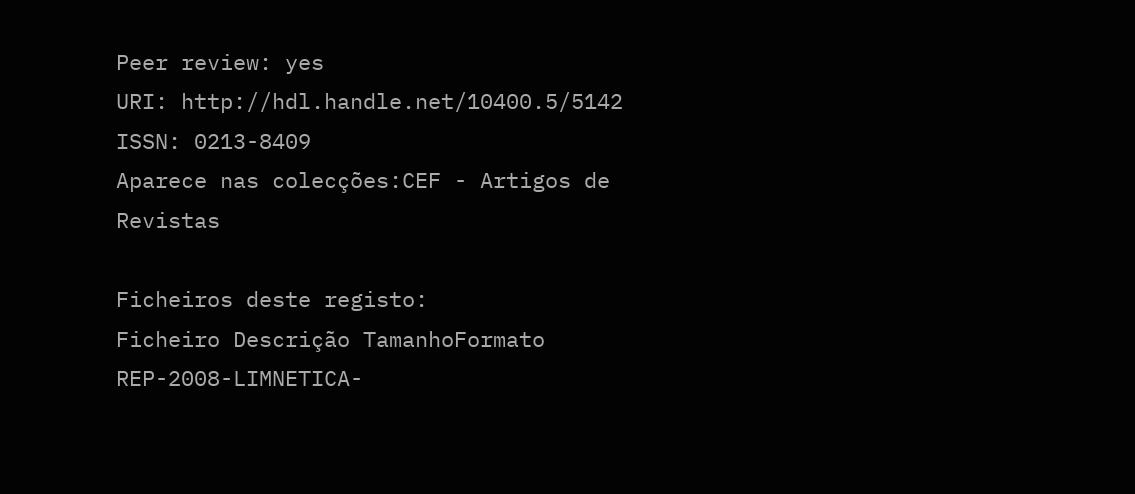Peer review: yes
URI: http://hdl.handle.net/10400.5/5142
ISSN: 0213-8409
Aparece nas colecções:CEF - Artigos de Revistas

Ficheiros deste registo:
Ficheiro Descrição TamanhoFormato
REP-2008-LIMNETICA-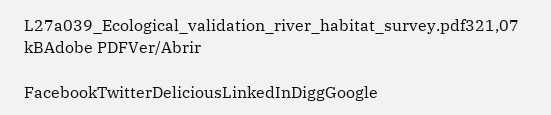L27a039_Ecological_validation_river_habitat_survey.pdf321,07 kBAdobe PDFVer/Abrir

FacebookTwitterDeliciousLinkedInDiggGoogle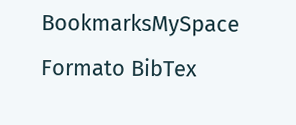BookmarksMySpace
Formato BibTex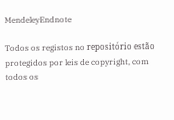MendeleyEndnote

Todos os registos no repositório estão protegidos por leis de copyright, com todos os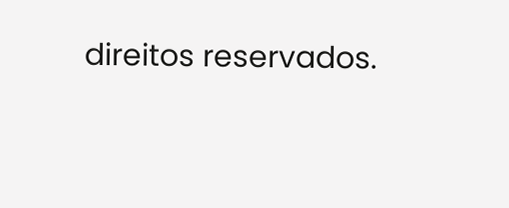direitos reservados.